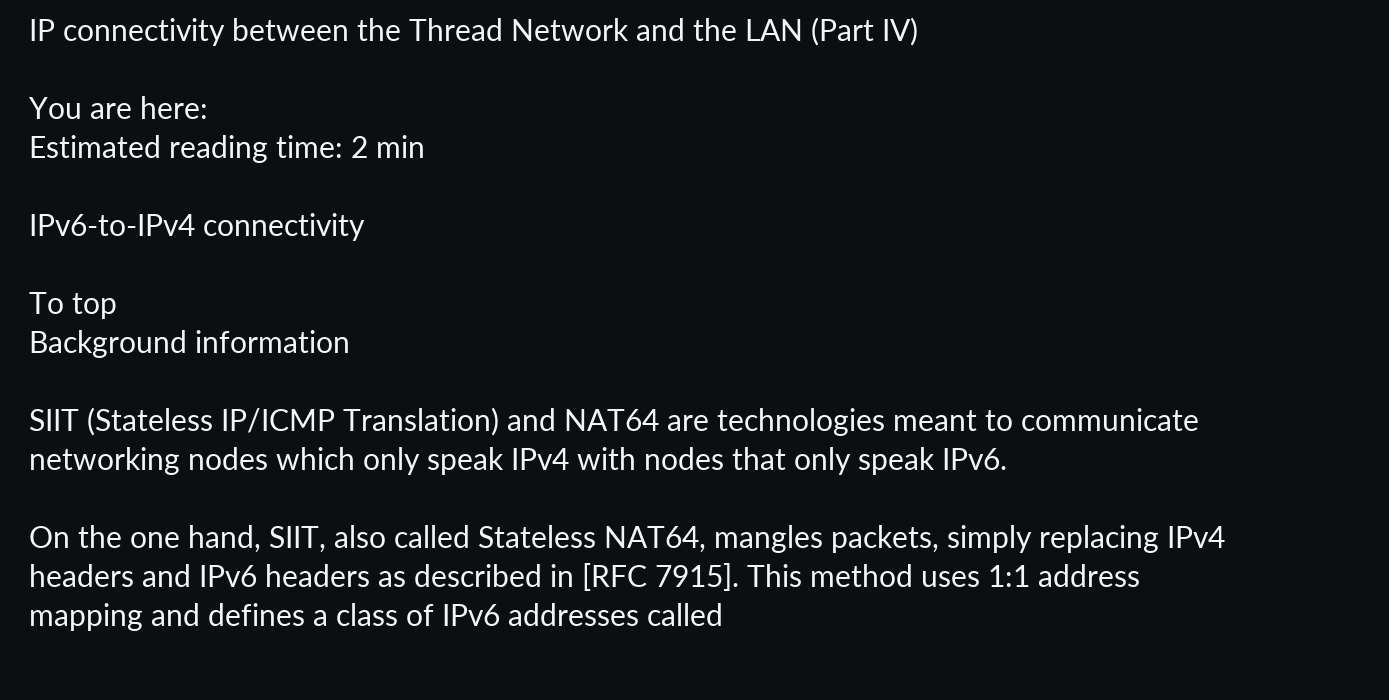IP connectivity between the Thread Network and the LAN (Part IV)

You are here:
Estimated reading time: 2 min

IPv6-to-IPv4 connectivity

To top
Background information

SIIT (Stateless IP/ICMP Translation) and NAT64 are technologies meant to communicate networking nodes which only speak IPv4 with nodes that only speak IPv6.

On the one hand, SIIT, also called Stateless NAT64, mangles packets, simply replacing IPv4 headers and IPv6 headers as described in [RFC 7915]. This method uses 1:1 address mapping and defines a class of IPv6 addresses called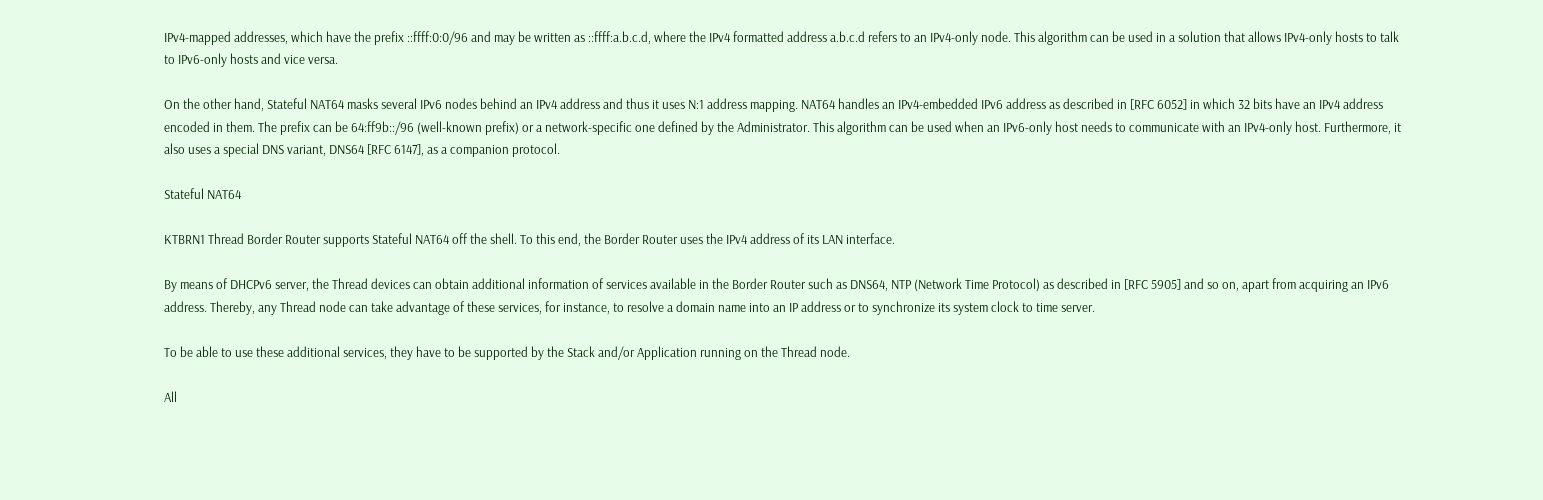IPv4-mapped addresses, which have the prefix ::ffff:0:0/96 and may be written as ::ffff:a.b.c.d, where the IPv4 formatted address a.b.c.d refers to an IPv4-only node. This algorithm can be used in a solution that allows IPv4-only hosts to talk to IPv6-only hosts and vice versa.

On the other hand, Stateful NAT64 masks several IPv6 nodes behind an IPv4 address and thus it uses N:1 address mapping. NAT64 handles an IPv4-embedded IPv6 address as described in [RFC 6052] in which 32 bits have an IPv4 address encoded in them. The prefix can be 64:ff9b::/96 (well-known prefix) or a network-specific one defined by the Administrator. This algorithm can be used when an IPv6-only host needs to communicate with an IPv4-only host. Furthermore, it also uses a special DNS variant, DNS64 [RFC 6147], as a companion protocol.

Stateful NAT64

KTBRN1 Thread Border Router supports Stateful NAT64 off the shell. To this end, the Border Router uses the IPv4 address of its LAN interface.

By means of DHCPv6 server, the Thread devices can obtain additional information of services available in the Border Router such as DNS64, NTP (Network Time Protocol) as described in [RFC 5905] and so on, apart from acquiring an IPv6 address. Thereby, any Thread node can take advantage of these services, for instance, to resolve a domain name into an IP address or to synchronize its system clock to time server.

To be able to use these additional services, they have to be supported by the Stack and/or Application running on the Thread node.

All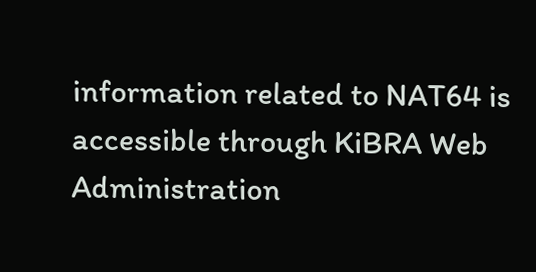information related to NAT64 is accessible through KiBRA Web Administration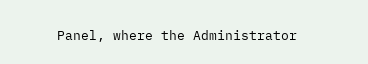Panel, where the Administrator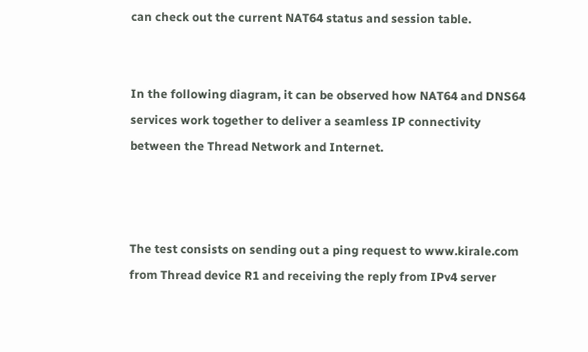can check out the current NAT64 status and session table.


In the following diagram, it can be observed how NAT64 and DNS64 services work together to deliver a seamless IP connectivity between the Thread Network and Internet.



The test consists on sending out a ping request to www.kirale.com from Thread device R1 and receiving the reply from IPv4 server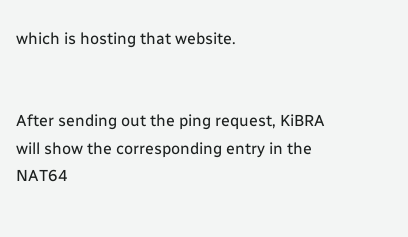which is hosting that website.


After sending out the ping request, KiBRA will show the corresponding entry in the NAT64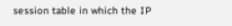session table in which the IP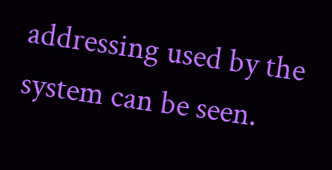addressing used by the system can be seen.